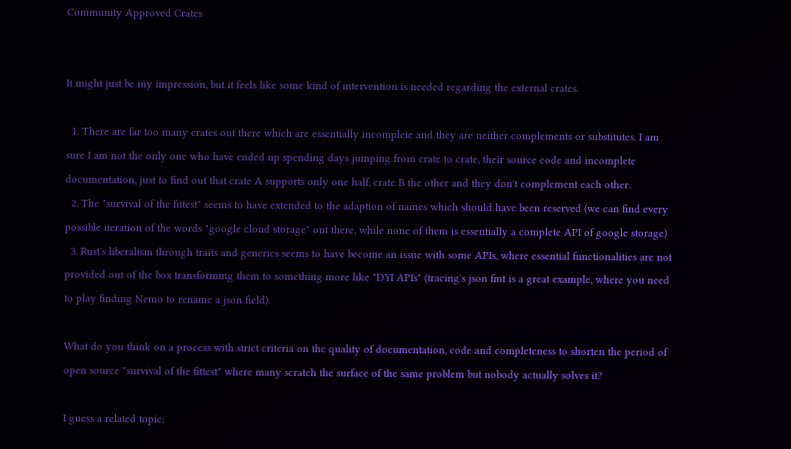Community Approved Crates


It might just be my impression, but it feels like some kind of intervention is needed regarding the external crates.

  1. There are far too many crates out there which are essentially incomplete and they are neither complements or substitutes. I am sure I am not the only one who have ended up spending days jumping from crate to crate, their source code and incomplete documentation, just to find out that crate A supports only one half, crate B the other and they don't complement each other.
  2. The "survival of the fittest" seems to have extended to the adaption of names which should have been reserved (we can find every possible iteration of the words "google cloud storage" out there, while none of them is essentially a complete API of google storage)
  3. Rust's liberalism through traits and generics seems to have become an issue with some APIs, where essential functionalities are not provided out of the box transforming them to something more like "DYI APIs" (tracing's json fmt is a great example, where you need to play finding Nemo to rename a json field).

What do you think on a process with strict criteria on the quality of documentation, code and completeness to shorten the period of open source "survival of the fittest" where many scratch the surface of the same problem but nobody actually solves it?

I guess a related topic: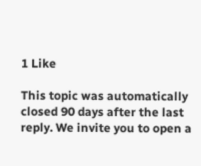1 Like

This topic was automatically closed 90 days after the last reply. We invite you to open a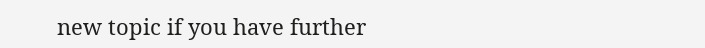new topic if you have further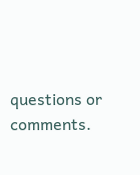questions or comments.